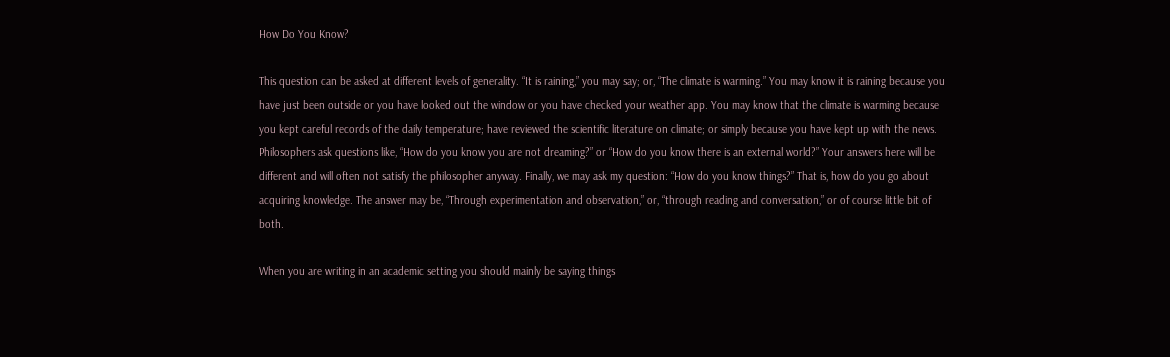How Do You Know?

This question can be asked at different levels of generality. “It is raining,” you may say; or, “The climate is warming.” You may know it is raining because you have just been outside or you have looked out the window or you have checked your weather app. You may know that the climate is warming because you kept careful records of the daily temperature; have reviewed the scientific literature on climate; or simply because you have kept up with the news. Philosophers ask questions like, “How do you know you are not dreaming?” or “How do you know there is an external world?” Your answers here will be different and will often not satisfy the philosopher anyway. Finally, we may ask my question: “How do you know things?” That is, how do you go about acquiring knowledge. The answer may be, “Through experimentation and observation,” or, “through reading and conversation,” or of course little bit of both.

When you are writing in an academic setting you should mainly be saying things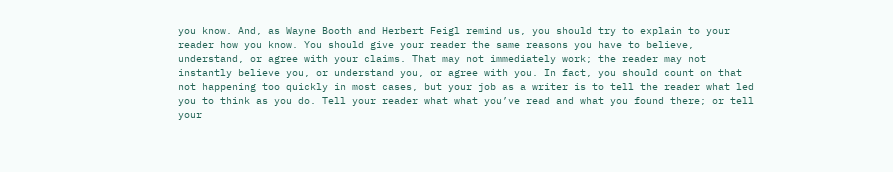you know. And, as Wayne Booth and Herbert Feigl remind us, you should try to explain to your reader how you know. You should give your reader the same reasons you have to believe, understand, or agree with your claims. That may not immediately work; the reader may not instantly believe you, or understand you, or agree with you. In fact, you should count on that not happening too quickly in most cases, but your job as a writer is to tell the reader what led you to think as you do. Tell your reader what what you’ve read and what you found there; or tell your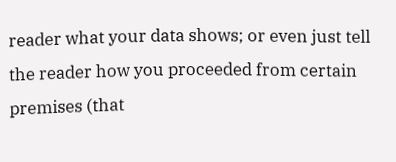reader what your data shows; or even just tell the reader how you proceeded from certain premises (that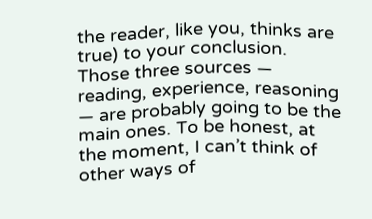the reader, like you, thinks are true) to your conclusion. Those three sources — reading, experience, reasoning — are probably going to be the main ones. To be honest, at the moment, I can’t think of other ways of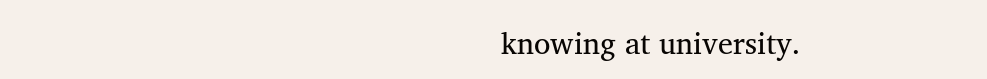knowing at university.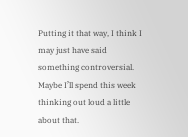Putting it that way, I think I may just have said something controversial. Maybe I’ll spend this week thinking out loud a little about that.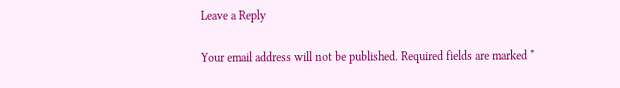Leave a Reply

Your email address will not be published. Required fields are marked *